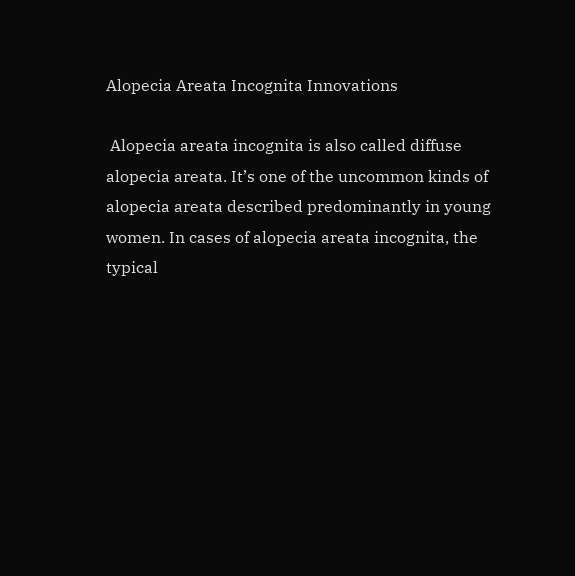Alopecia Areata Incognita Innovations

 Alopecia areata incognita is also called diffuse alopecia areata. It’s one of the uncommon kinds of alopecia areata described predominantly in young women. In cases of alopecia areata incognita, the typical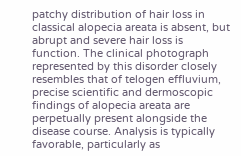patchy distribution of hair loss in classical alopecia areata is absent, but abrupt and severe hair loss is function. The clinical photograph represented by this disorder closely resembles that of telogen effluvium, precise scientific and dermoscopic findings of alopecia areata are perpetually present alongside the disease course. Analysis is typically favorable, particularly as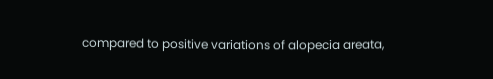compared to positive variations of alopecia areata,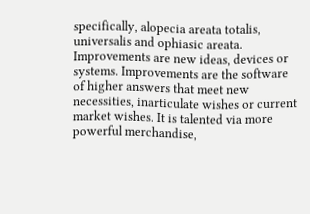specifically, alopecia areata totalis, universalis and ophiasic areata. Improvements are new ideas, devices or systems. Improvements are the software of higher answers that meet new necessities, inarticulate wishes or current market wishes. It is talented via more powerful merchandise,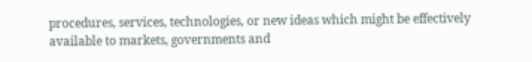procedures, services, technologies, or new ideas which might be effectively available to markets, governments and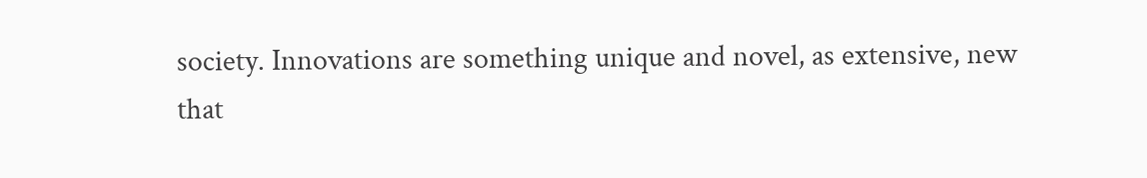society. Innovations are something unique and novel, as extensive, new that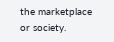the marketplace or society.